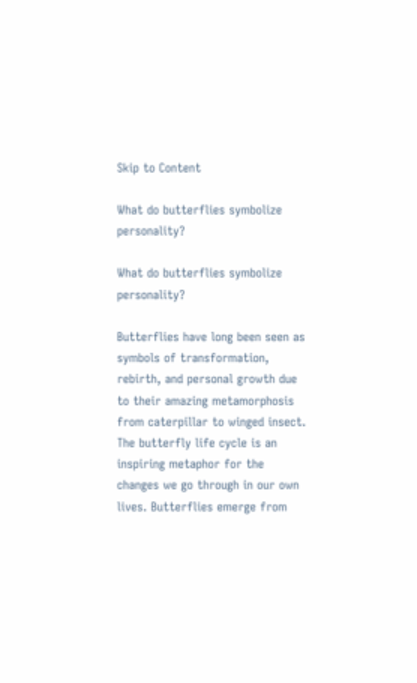Skip to Content

What do butterflies symbolize personality?

What do butterflies symbolize personality?

Butterflies have long been seen as symbols of transformation, rebirth, and personal growth due to their amazing metamorphosis from caterpillar to winged insect. The butterfly life cycle is an inspiring metaphor for the changes we go through in our own lives. Butterflies emerge from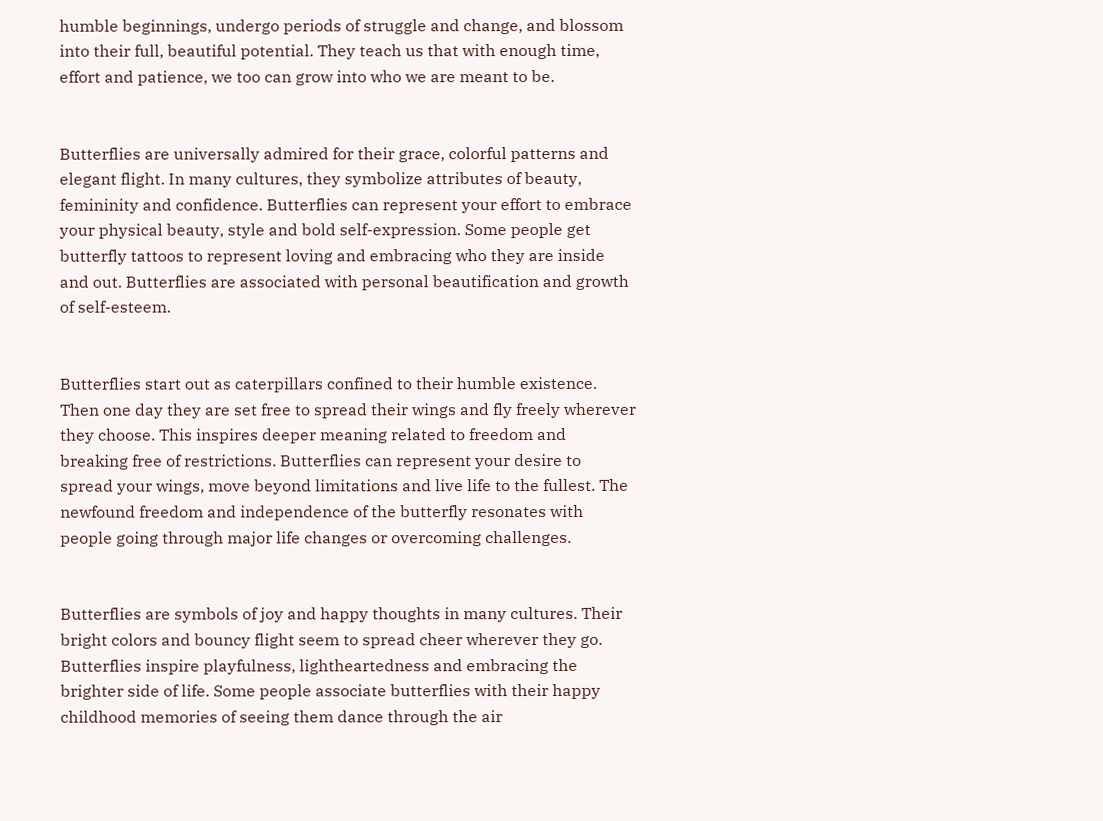humble beginnings, undergo periods of struggle and change, and blossom into their full, beautiful potential. They teach us that with enough time, effort and patience, we too can grow into who we are meant to be.


Butterflies are universally admired for their grace, colorful patterns and elegant flight. In many cultures, they symbolize attributes of beauty, femininity and confidence. Butterflies can represent your effort to embrace your physical beauty, style and bold self-expression. Some people get butterfly tattoos to represent loving and embracing who they are inside and out. Butterflies are associated with personal beautification and growth of self-esteem.


Butterflies start out as caterpillars confined to their humble existence. Then one day they are set free to spread their wings and fly freely wherever they choose. This inspires deeper meaning related to freedom and breaking free of restrictions. Butterflies can represent your desire to spread your wings, move beyond limitations and live life to the fullest. The newfound freedom and independence of the butterfly resonates with people going through major life changes or overcoming challenges.


Butterflies are symbols of joy and happy thoughts in many cultures. Their bright colors and bouncy flight seem to spread cheer wherever they go. Butterflies inspire playfulness, lightheartedness and embracing the brighter side of life. Some people associate butterflies with their happy childhood memories of seeing them dance through the air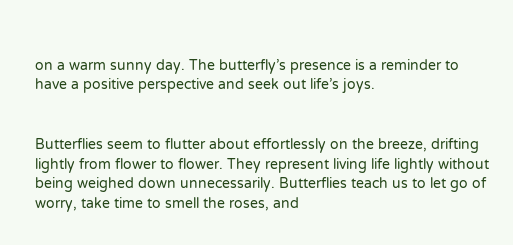on a warm sunny day. The butterfly’s presence is a reminder to have a positive perspective and seek out life’s joys.


Butterflies seem to flutter about effortlessly on the breeze, drifting lightly from flower to flower. They represent living life lightly without being weighed down unnecessarily. Butterflies teach us to let go of worry, take time to smell the roses, and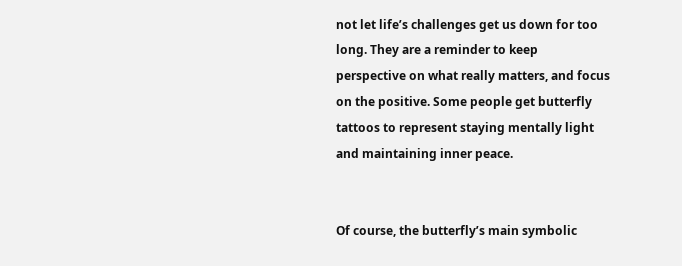not let life’s challenges get us down for too long. They are a reminder to keep perspective on what really matters, and focus on the positive. Some people get butterfly tattoos to represent staying mentally light and maintaining inner peace.


Of course, the butterfly’s main symbolic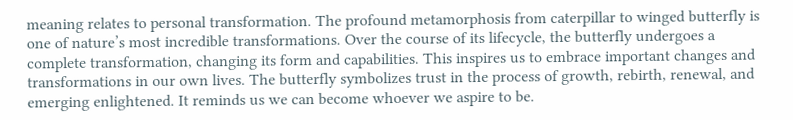meaning relates to personal transformation. The profound metamorphosis from caterpillar to winged butterfly is one of nature’s most incredible transformations. Over the course of its lifecycle, the butterfly undergoes a complete transformation, changing its form and capabilities. This inspires us to embrace important changes and transformations in our own lives. The butterfly symbolizes trust in the process of growth, rebirth, renewal, and emerging enlightened. It reminds us we can become whoever we aspire to be.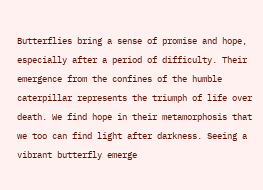Butterflies bring a sense of promise and hope, especially after a period of difficulty. Their emergence from the confines of the humble caterpillar represents the triumph of life over death. We find hope in their metamorphosis that we too can find light after darkness. Seeing a vibrant butterfly emerge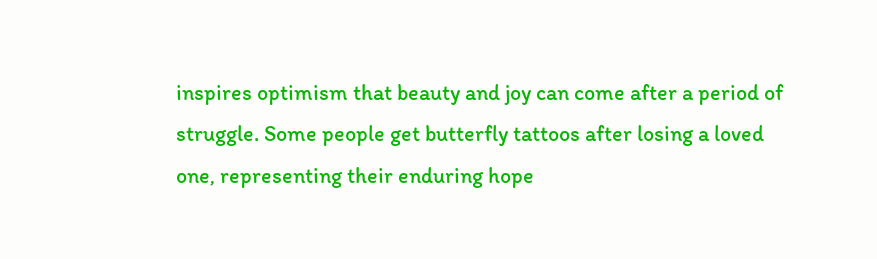inspires optimism that beauty and joy can come after a period of struggle. Some people get butterfly tattoos after losing a loved one, representing their enduring hope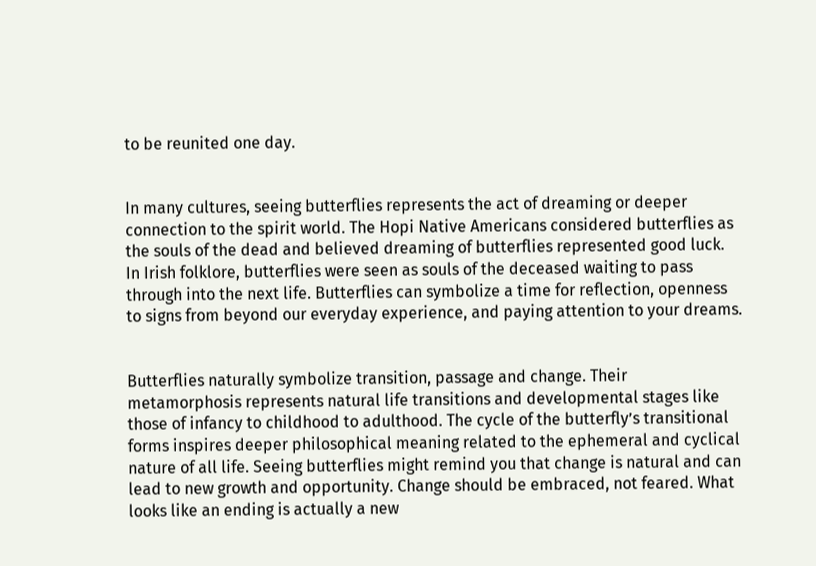to be reunited one day.


In many cultures, seeing butterflies represents the act of dreaming or deeper connection to the spirit world. The Hopi Native Americans considered butterflies as the souls of the dead and believed dreaming of butterflies represented good luck. In Irish folklore, butterflies were seen as souls of the deceased waiting to pass through into the next life. Butterflies can symbolize a time for reflection, openness to signs from beyond our everyday experience, and paying attention to your dreams.


Butterflies naturally symbolize transition, passage and change. Their metamorphosis represents natural life transitions and developmental stages like those of infancy to childhood to adulthood. The cycle of the butterfly’s transitional forms inspires deeper philosophical meaning related to the ephemeral and cyclical nature of all life. Seeing butterflies might remind you that change is natural and can lead to new growth and opportunity. Change should be embraced, not feared. What looks like an ending is actually a new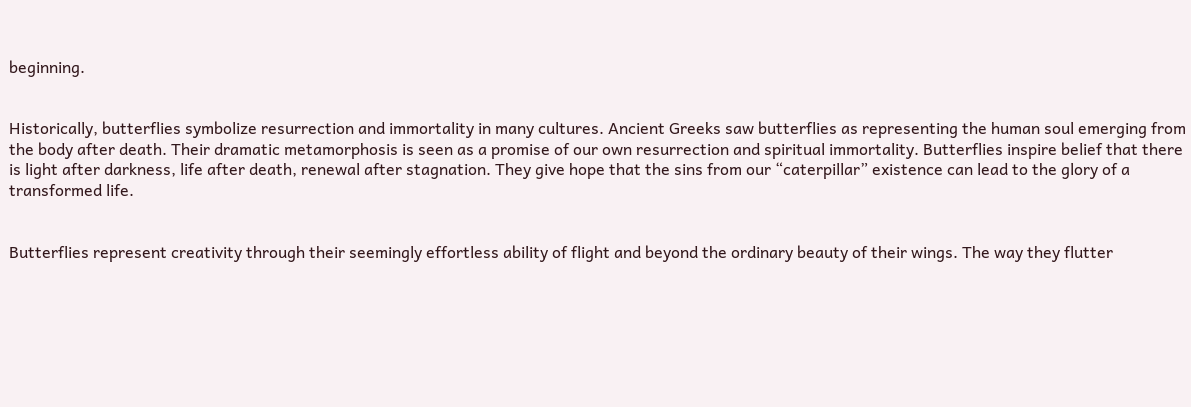beginning.


Historically, butterflies symbolize resurrection and immortality in many cultures. Ancient Greeks saw butterflies as representing the human soul emerging from the body after death. Their dramatic metamorphosis is seen as a promise of our own resurrection and spiritual immortality. Butterflies inspire belief that there is light after darkness, life after death, renewal after stagnation. They give hope that the sins from our “caterpillar” existence can lead to the glory of a transformed life.


Butterflies represent creativity through their seemingly effortless ability of flight and beyond the ordinary beauty of their wings. The way they flutter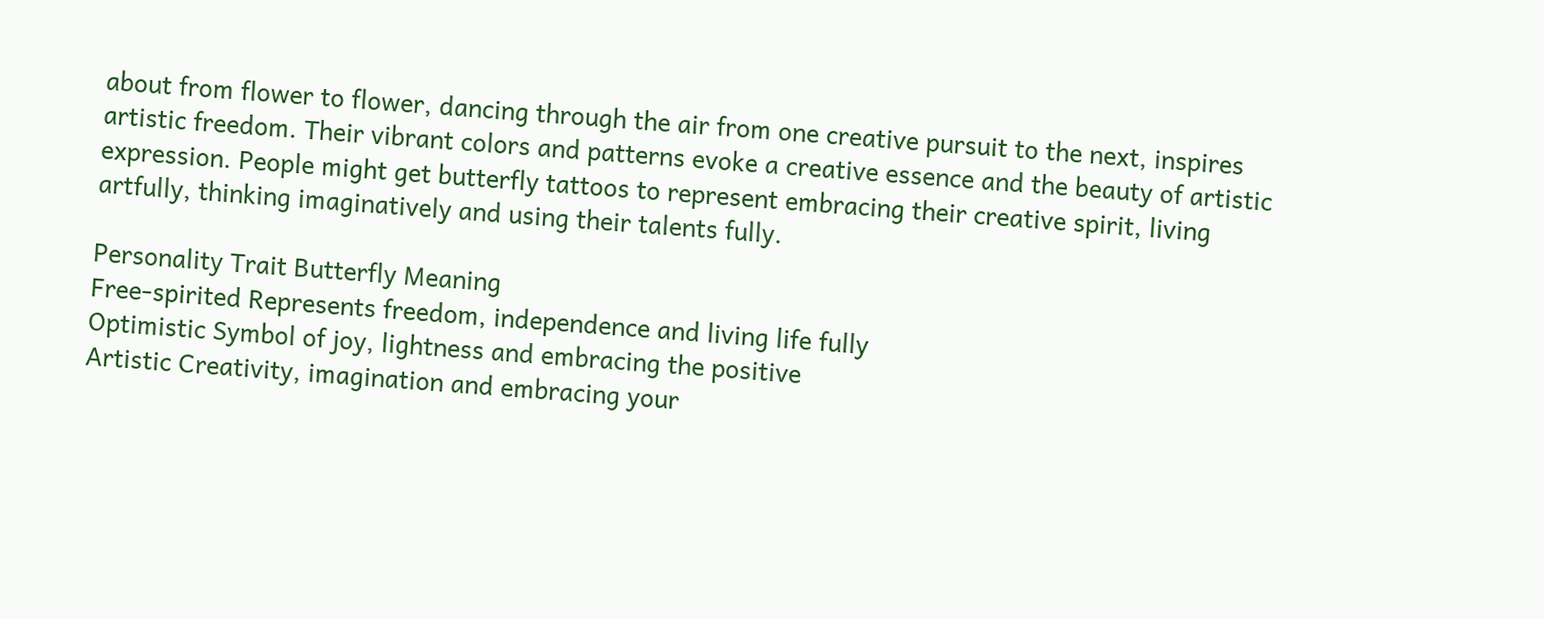about from flower to flower, dancing through the air from one creative pursuit to the next, inspires artistic freedom. Their vibrant colors and patterns evoke a creative essence and the beauty of artistic expression. People might get butterfly tattoos to represent embracing their creative spirit, living artfully, thinking imaginatively and using their talents fully.

Personality Trait Butterfly Meaning
Free-spirited Represents freedom, independence and living life fully
Optimistic Symbol of joy, lightness and embracing the positive
Artistic Creativity, imagination and embracing your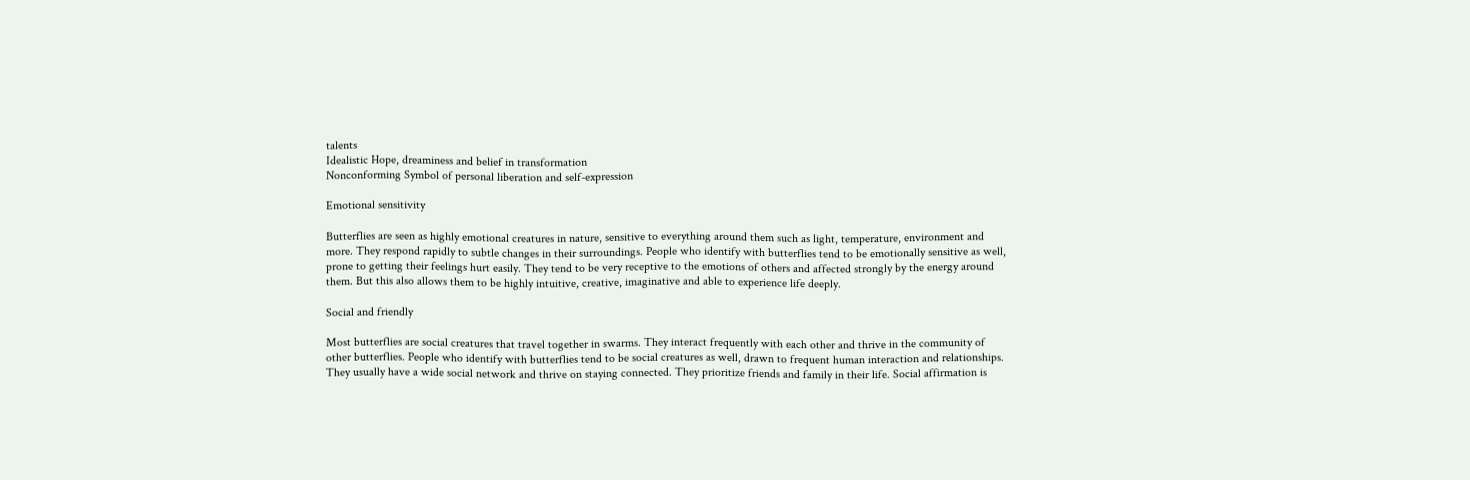talents
Idealistic Hope, dreaminess and belief in transformation
Nonconforming Symbol of personal liberation and self-expression

Emotional sensitivity

Butterflies are seen as highly emotional creatures in nature, sensitive to everything around them such as light, temperature, environment and more. They respond rapidly to subtle changes in their surroundings. People who identify with butterflies tend to be emotionally sensitive as well, prone to getting their feelings hurt easily. They tend to be very receptive to the emotions of others and affected strongly by the energy around them. But this also allows them to be highly intuitive, creative, imaginative and able to experience life deeply.

Social and friendly

Most butterflies are social creatures that travel together in swarms. They interact frequently with each other and thrive in the community of other butterflies. People who identify with butterflies tend to be social creatures as well, drawn to frequent human interaction and relationships. They usually have a wide social network and thrive on staying connected. They prioritize friends and family in their life. Social affirmation is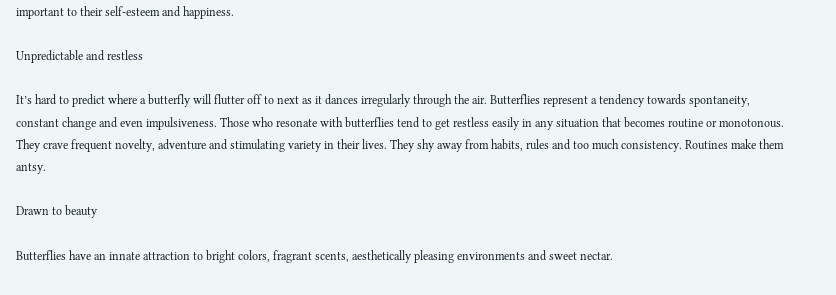important to their self-esteem and happiness.

Unpredictable and restless

It’s hard to predict where a butterfly will flutter off to next as it dances irregularly through the air. Butterflies represent a tendency towards spontaneity, constant change and even impulsiveness. Those who resonate with butterflies tend to get restless easily in any situation that becomes routine or monotonous. They crave frequent novelty, adventure and stimulating variety in their lives. They shy away from habits, rules and too much consistency. Routines make them antsy.

Drawn to beauty

Butterflies have an innate attraction to bright colors, fragrant scents, aesthetically pleasing environments and sweet nectar.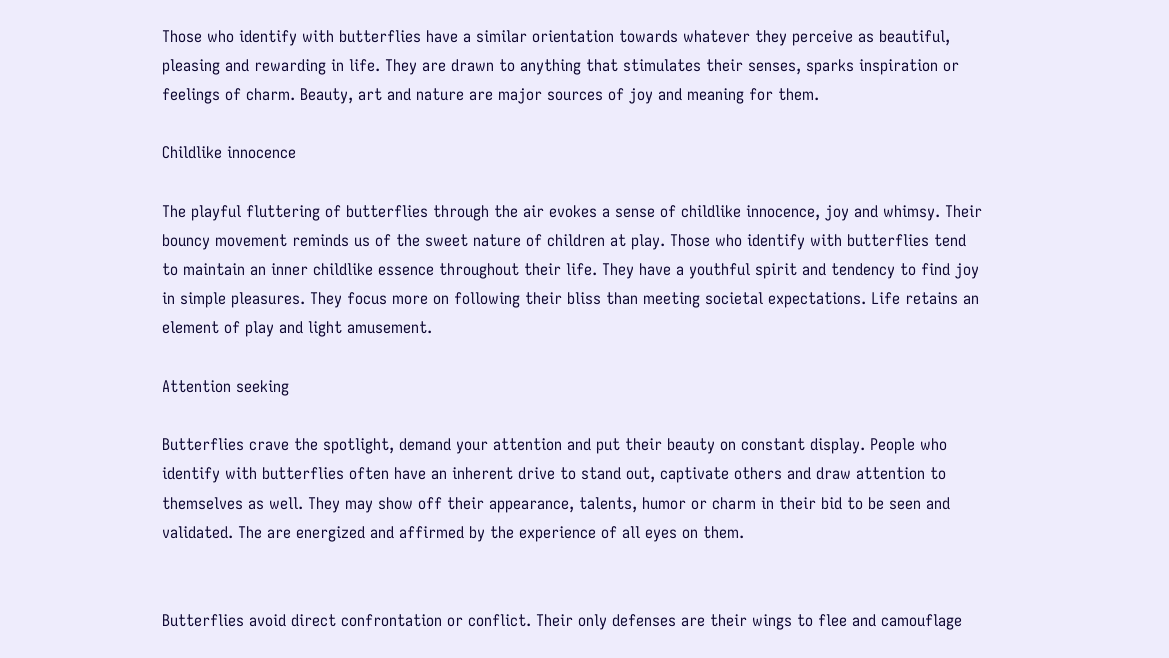Those who identify with butterflies have a similar orientation towards whatever they perceive as beautiful, pleasing and rewarding in life. They are drawn to anything that stimulates their senses, sparks inspiration or feelings of charm. Beauty, art and nature are major sources of joy and meaning for them.

Childlike innocence

The playful fluttering of butterflies through the air evokes a sense of childlike innocence, joy and whimsy. Their bouncy movement reminds us of the sweet nature of children at play. Those who identify with butterflies tend to maintain an inner childlike essence throughout their life. They have a youthful spirit and tendency to find joy in simple pleasures. They focus more on following their bliss than meeting societal expectations. Life retains an element of play and light amusement.

Attention seeking

Butterflies crave the spotlight, demand your attention and put their beauty on constant display. People who identify with butterflies often have an inherent drive to stand out, captivate others and draw attention to themselves as well. They may show off their appearance, talents, humor or charm in their bid to be seen and validated. The are energized and affirmed by the experience of all eyes on them.


Butterflies avoid direct confrontation or conflict. Their only defenses are their wings to flee and camouflage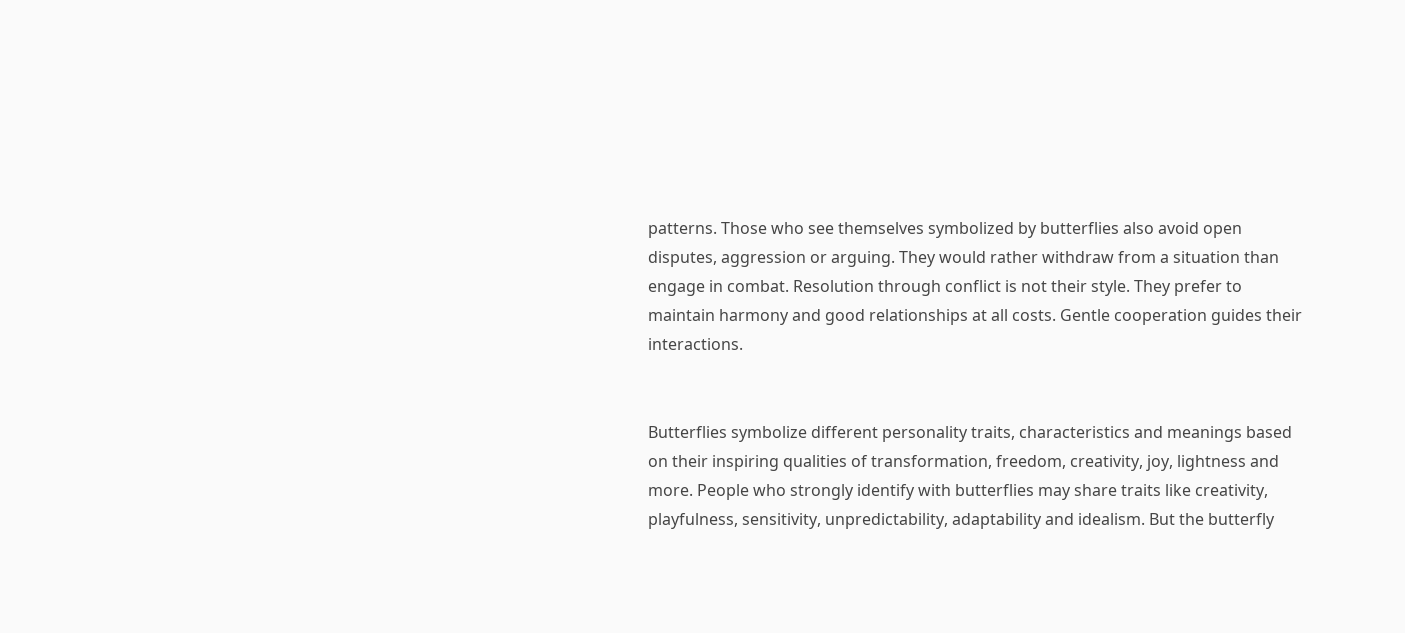patterns. Those who see themselves symbolized by butterflies also avoid open disputes, aggression or arguing. They would rather withdraw from a situation than engage in combat. Resolution through conflict is not their style. They prefer to maintain harmony and good relationships at all costs. Gentle cooperation guides their interactions.


Butterflies symbolize different personality traits, characteristics and meanings based on their inspiring qualities of transformation, freedom, creativity, joy, lightness and more. People who strongly identify with butterflies may share traits like creativity, playfulness, sensitivity, unpredictability, adaptability and idealism. But the butterfly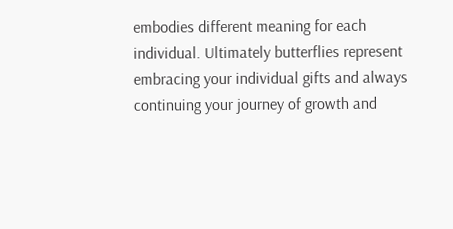embodies different meaning for each individual. Ultimately butterflies represent embracing your individual gifts and always continuing your journey of growth and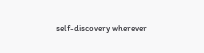self-discovery wherever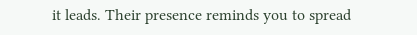it leads. Their presence reminds you to spread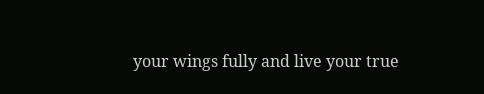your wings fully and live your true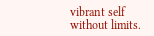vibrant self without limits.